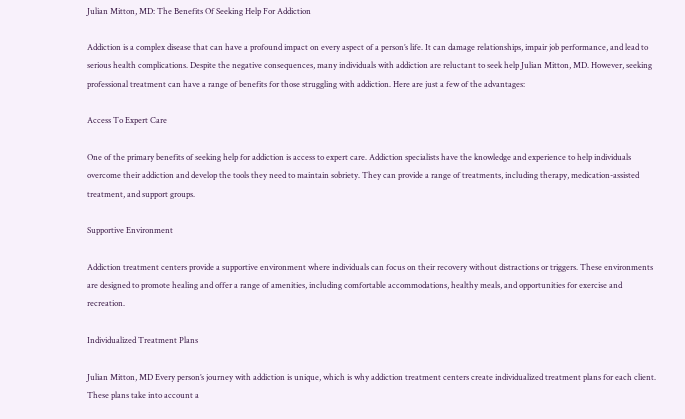Julian Mitton, MD: The Benefits Of Seeking Help For Addiction

Addiction is a complex disease that can have a profound impact on every aspect of a person’s life. It can damage relationships, impair job performance, and lead to serious health complications. Despite the negative consequences, many individuals with addiction are reluctant to seek help Julian Mitton, MD. However, seeking professional treatment can have a range of benefits for those struggling with addiction. Here are just a few of the advantages:

Access To Expert Care

One of the primary benefits of seeking help for addiction is access to expert care. Addiction specialists have the knowledge and experience to help individuals overcome their addiction and develop the tools they need to maintain sobriety. They can provide a range of treatments, including therapy, medication-assisted treatment, and support groups.

Supportive Environment

Addiction treatment centers provide a supportive environment where individuals can focus on their recovery without distractions or triggers. These environments are designed to promote healing and offer a range of amenities, including comfortable accommodations, healthy meals, and opportunities for exercise and recreation.

Individualized Treatment Plans

Julian Mitton, MD Every person’s journey with addiction is unique, which is why addiction treatment centers create individualized treatment plans for each client. These plans take into account a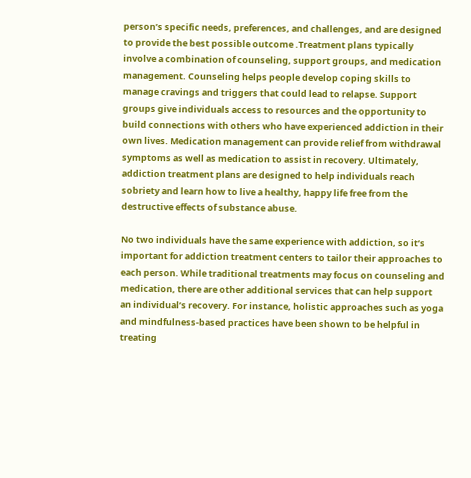person’s specific needs, preferences, and challenges, and are designed to provide the best possible outcome .Treatment plans typically involve a combination of counseling, support groups, and medication management. Counseling helps people develop coping skills to manage cravings and triggers that could lead to relapse. Support groups give individuals access to resources and the opportunity to build connections with others who have experienced addiction in their own lives. Medication management can provide relief from withdrawal symptoms as well as medication to assist in recovery. Ultimately, addiction treatment plans are designed to help individuals reach sobriety and learn how to live a healthy, happy life free from the destructive effects of substance abuse.

No two individuals have the same experience with addiction, so it’s important for addiction treatment centers to tailor their approaches to each person. While traditional treatments may focus on counseling and medication, there are other additional services that can help support an individual’s recovery. For instance, holistic approaches such as yoga and mindfulness-based practices have been shown to be helpful in treating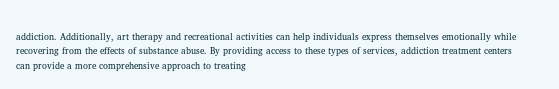addiction. Additionally, art therapy and recreational activities can help individuals express themselves emotionally while recovering from the effects of substance abuse. By providing access to these types of services, addiction treatment centers can provide a more comprehensive approach to treating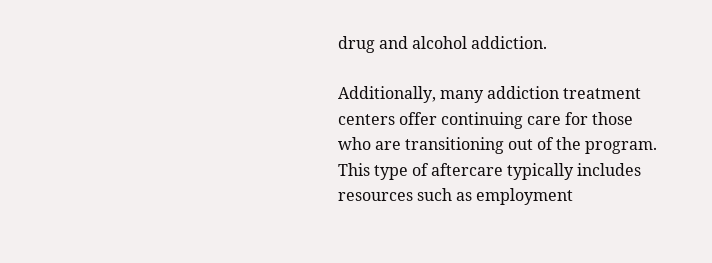drug and alcohol addiction.

Additionally, many addiction treatment centers offer continuing care for those who are transitioning out of the program. This type of aftercare typically includes resources such as employment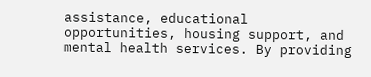assistance, educational opportunities, housing support, and mental health services. By providing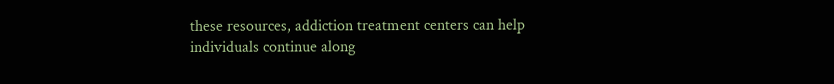these resources, addiction treatment centers can help individuals continue along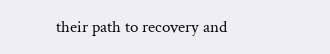their path to recovery and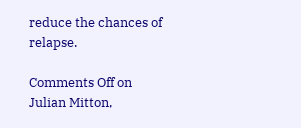reduce the chances of relapse.

Comments Off on Julian Mitton,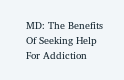MD: The Benefits Of Seeking Help For Addiction